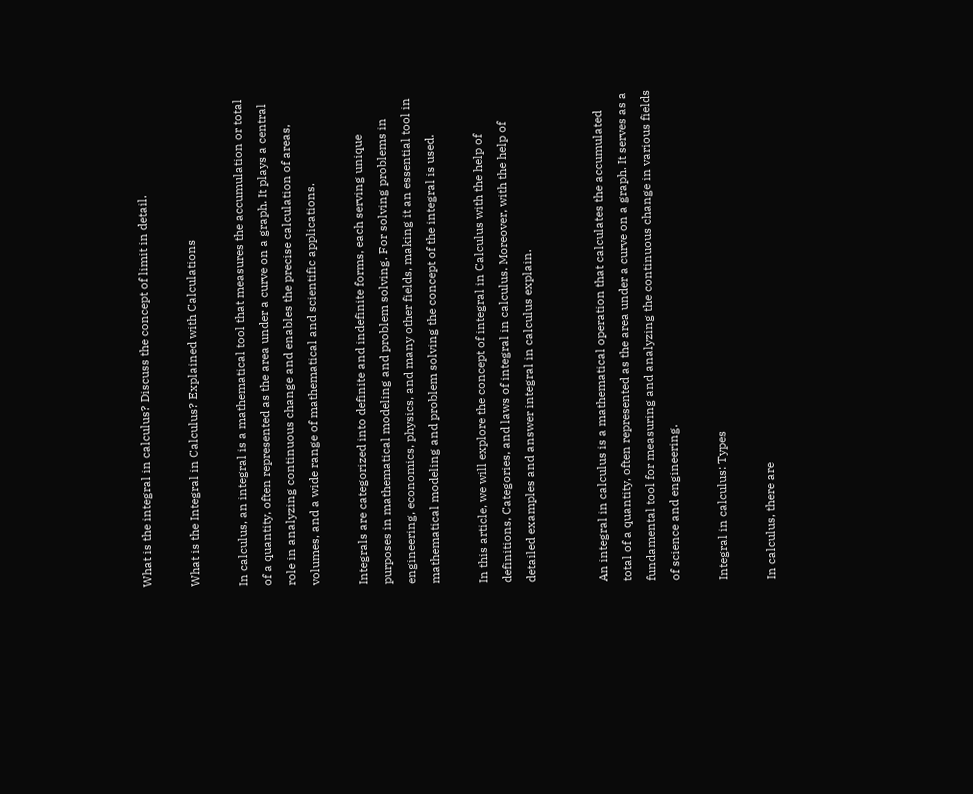What is the integral in calculus? Discuss the concept of limit in detail.

What is the Integral in Calculus? Explained with Calculations

In calculus, an integral is a mathematical tool that measures the accumulation or total of a quantity, often represented as the area under a curve on a graph. It plays a central role in analyzing continuous change and enables the precise calculation of areas, volumes, and a wide range of mathematical and scientific applications.

Integrals are categorized into definite and indefinite forms, each serving unique purposes in mathematical modeling and problem solving. For solving problems in engineering, economics, physics, and many other fields, making it an essential tool in mathematical modeling and problem solving the concept of the integral is used.

In this article, we will explore the concept of integral in Calculus with the help of definitions, Categories, and laws of integral in calculus. Moreover, with the help of detailed examples and answer integral in calculus explain.


An integral in calculus is a mathematical operation that calculates the accumulated total of a quantity, often represented as the area under a curve on a graph. It serves as a fundamental tool for measuring and analyzing the continuous change in various fields of science and engineering.

Integral in calculus: Types

In calculus, there are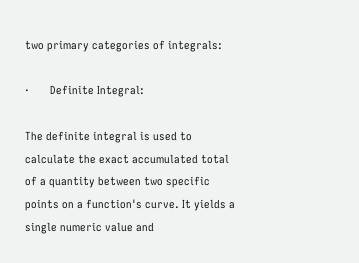two primary categories of integrals:

·       Definite Integral:

The definite integral is used to calculate the exact accumulated total of a quantity between two specific points on a function's curve. It yields a single numeric value and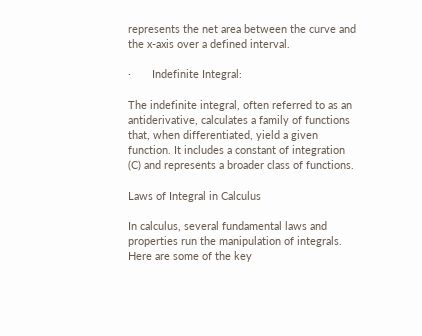represents the net area between the curve and the x-axis over a defined interval.

·       Indefinite Integral:

The indefinite integral, often referred to as an antiderivative, calculates a family of functions that, when differentiated, yield a given function. It includes a constant of integration (C) and represents a broader class of functions.

Laws of Integral in Calculus

In calculus, several fundamental laws and properties run the manipulation of integrals. Here are some of the key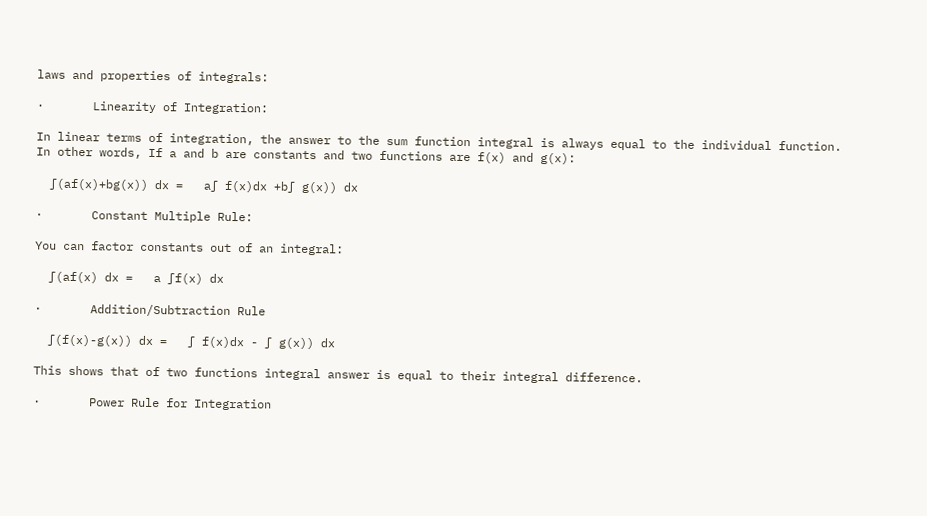laws and properties of integrals:

·       Linearity of Integration:

In linear terms of integration, the answer to the sum function integral is always equal to the individual function. In other words, If a and b are constants and two functions are f(x) and g(x):

  ∫(af(x)+bg(x)) dx =   a∫ f(x)dx +b∫ g(x)) dx

·       Constant Multiple Rule:

You can factor constants out of an integral:

  ∫(af(x) dx =   a ∫f(x) dx

·       Addition/Subtraction Rule

  ∫(f(x)-g(x)) dx =   ∫ f(x)dx - ∫ g(x)) dx

This shows that of two functions integral answer is equal to their integral difference.

·       Power Rule for Integration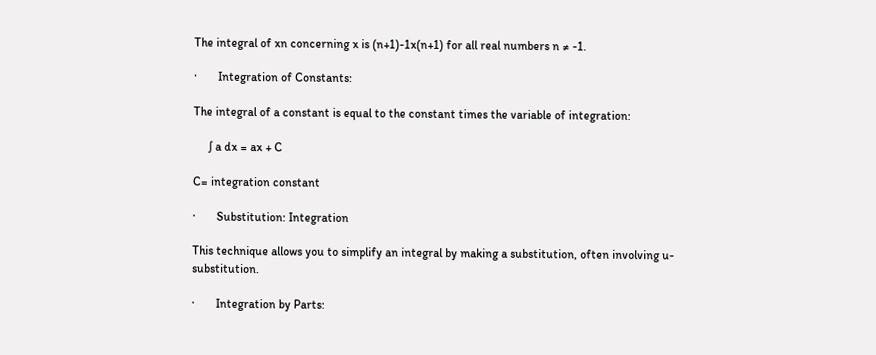The integral of xn concerning x is (n+1)-1x(n+1) for all real numbers n ≠ -1.

·       Integration of Constants:

The integral of a constant is equal to the constant times the variable of integration:

     ∫ a dx = ax + C

C= integration constant

·       Substitution: Integration

This technique allows you to simplify an integral by making a substitution, often involving u-substitution.

·       Integration by Parts: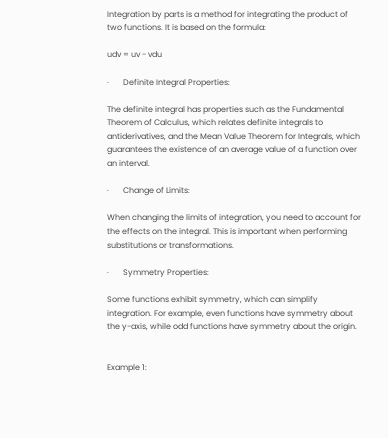Integration by parts is a method for integrating the product of two functions. It is based on the formula:

udv = uv - vdu

·       Definite Integral Properties:

The definite integral has properties such as the Fundamental Theorem of Calculus, which relates definite integrals to antiderivatives, and the Mean Value Theorem for Integrals, which guarantees the existence of an average value of a function over an interval.

·       Change of Limits:

When changing the limits of integration, you need to account for the effects on the integral. This is important when performing substitutions or transformations.

·       Symmetry Properties:

Some functions exhibit symmetry, which can simplify integration. For example, even functions have symmetry about the y-axis, while odd functions have symmetry about the origin.


Example 1: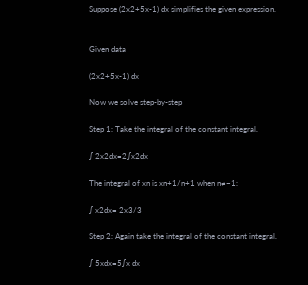Suppose (2x2+5x-1) dx simplifies the given expression.


Given data

(2x2+5x-1) dx

Now we solve step-by-step

Step 1: Take the integral of the constant integral.

∫ 2x2dx=2∫x2dx

The integral of xn is xn+1/n+1 when n≠−1:

∫ x2dx= 2x3/3

Step 2: Again take the integral of the constant integral.

∫ 5xdx=5∫x dx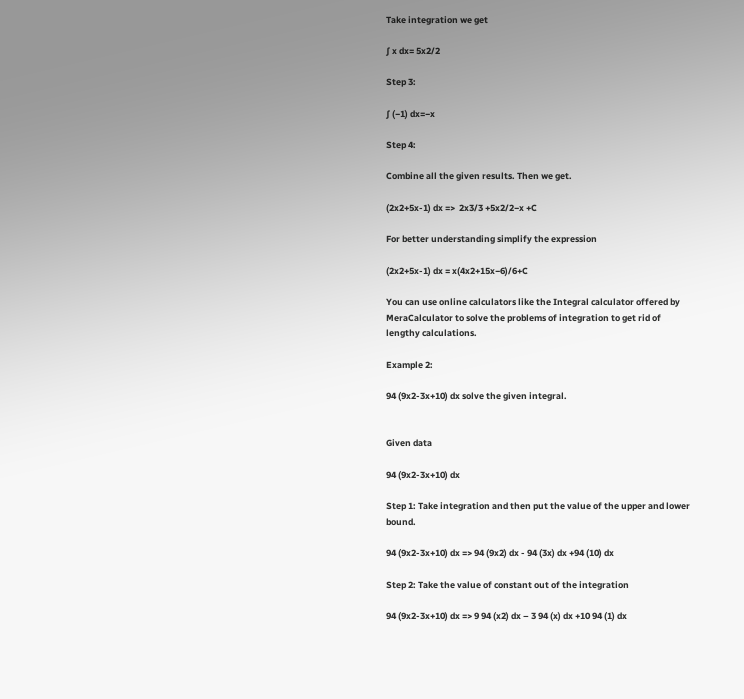Take integration we get

∫ x dx= 5x2/2

Step 3:

∫ (−1) dx=−x

Step 4:

Combine all the given results. Then we get.

(2x2+5x-1) dx =>  2x3/3 +5x2/2−x +C

For better understanding simplify the expression

(2x2+5x-1) dx = x(4x2+15x−6)/6+C

You can use online calculators like the Integral calculator offered by MeraCalculator to solve the problems of integration to get rid of lengthy calculations.

Example 2:

94 (9x2-3x+10) dx solve the given integral.


Given data

94 (9x2-3x+10) dx

Step 1: Take integration and then put the value of the upper and lower bound.

94 (9x2-3x+10) dx => 94 (9x2) dx - 94 (3x) dx +94 (10) dx

Step 2: Take the value of constant out of the integration

94 (9x2-3x+10) dx => 9 94 (x2) dx – 3 94 (x) dx +10 94 (1) dx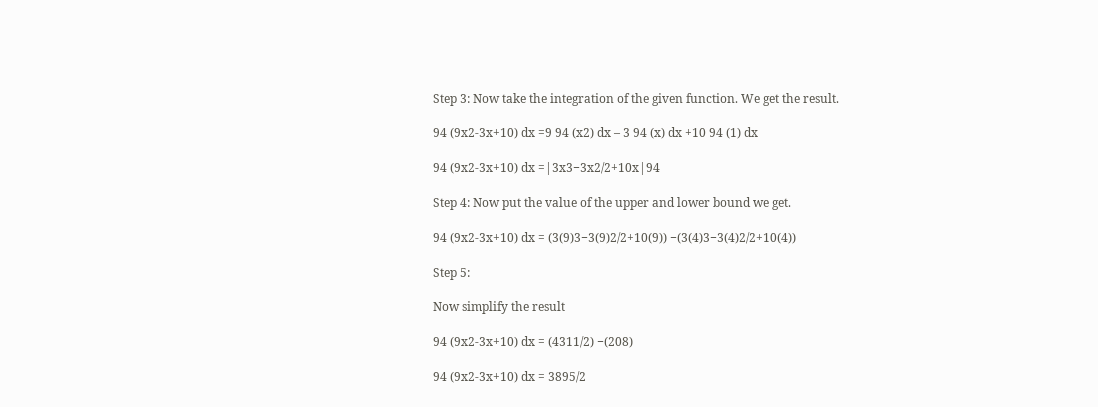Step 3: Now take the integration of the given function. We get the result.

94 (9x2-3x+10) dx =9 94 (x2) dx – 3 94 (x) dx +10 94 (1) dx

94 (9x2-3x+10) dx =|3x3−3x2/2+10x|94

Step 4: Now put the value of the upper and lower bound we get.

94 (9x2-3x+10) dx = (3(9)3−3(9)2/2+10(9)) −(3(4)3−3(4)2/2+10(4))

Step 5:

Now simplify the result

94 (9x2-3x+10) dx = (4311/2) −(208)

94 (9x2-3x+10) dx = 3895/2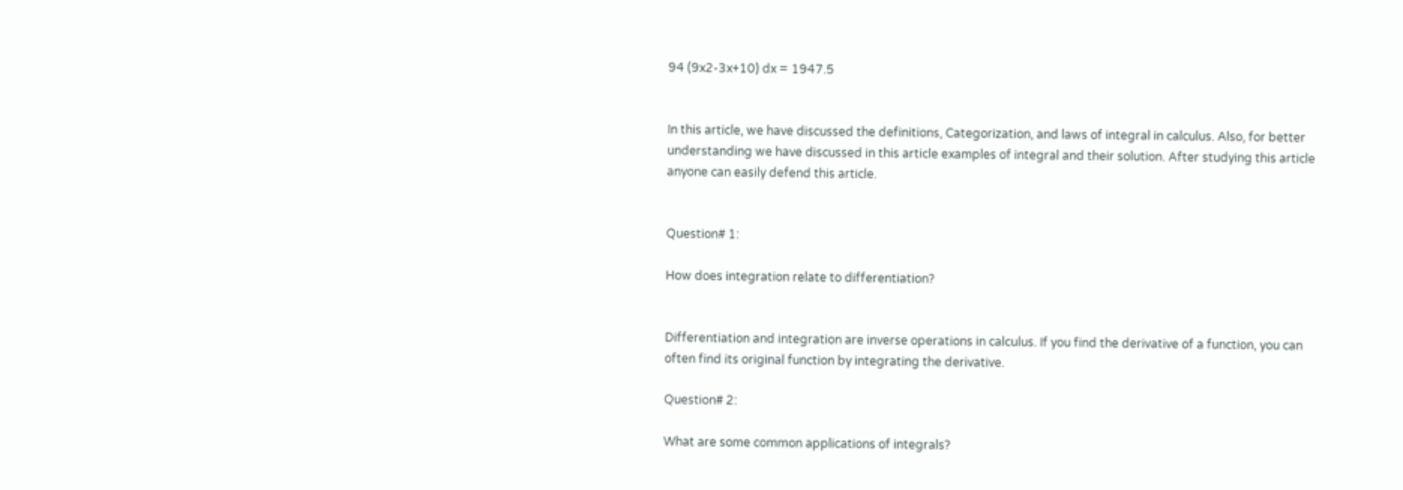94 (9x2-3x+10) dx = 1947.5


In this article, we have discussed the definitions, Categorization, and laws of integral in calculus. Also, for better understanding we have discussed in this article examples of integral and their solution. After studying this article anyone can easily defend this article.


Question# 1:

How does integration relate to differentiation?


Differentiation and integration are inverse operations in calculus. If you find the derivative of a function, you can often find its original function by integrating the derivative.

Question# 2:

What are some common applications of integrals?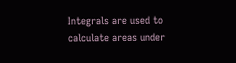Integrals are used to calculate areas under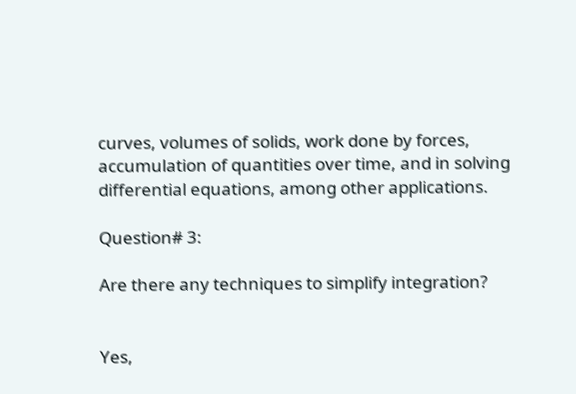curves, volumes of solids, work done by forces, accumulation of quantities over time, and in solving differential equations, among other applications.

Question# 3:

Are there any techniques to simplify integration?


Yes,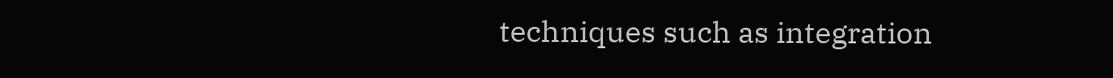techniques such as integration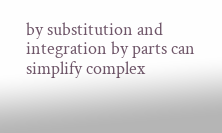by substitution and integration by parts can simplify complex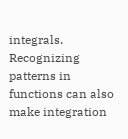integrals. Recognizing patterns in functions can also make integration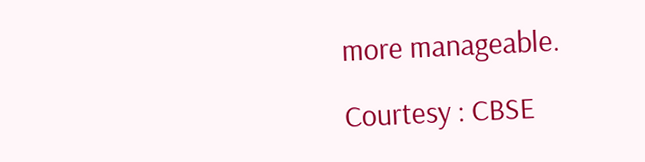more manageable.

Courtesy : CBSE